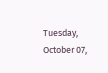Tuesday, October 07,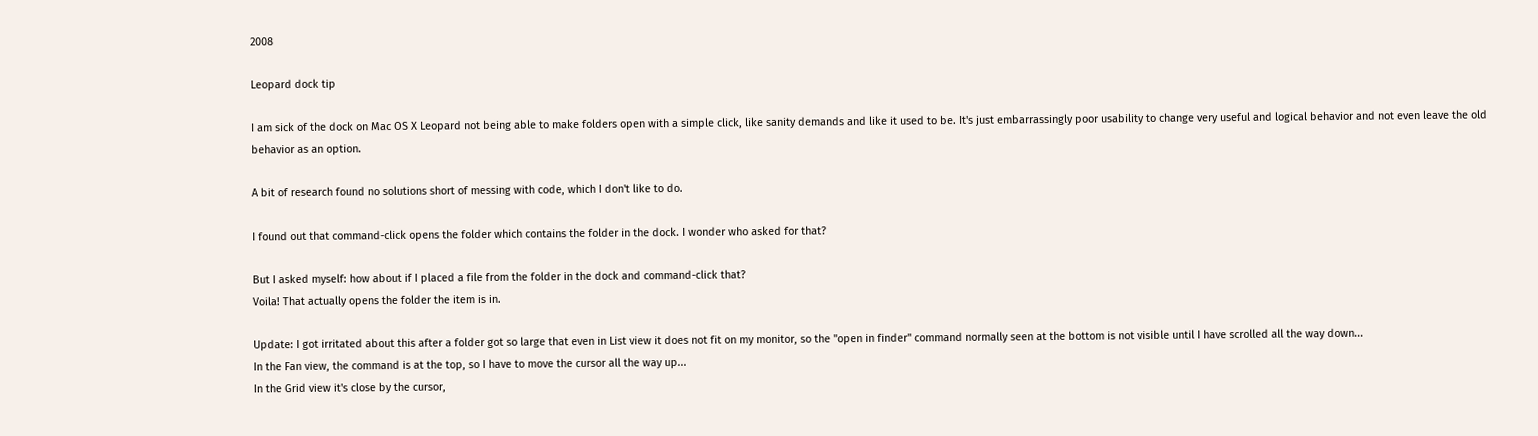2008

Leopard dock tip

I am sick of the dock on Mac OS X Leopard not being able to make folders open with a simple click, like sanity demands and like it used to be. It's just embarrassingly poor usability to change very useful and logical behavior and not even leave the old behavior as an option.

A bit of research found no solutions short of messing with code, which I don't like to do.

I found out that command-click opens the folder which contains the folder in the dock. I wonder who asked for that?

But I asked myself: how about if I placed a file from the folder in the dock and command-click that?
Voila! That actually opens the folder the item is in.

Update: I got irritated about this after a folder got so large that even in List view it does not fit on my monitor, so the "open in finder" command normally seen at the bottom is not visible until I have scrolled all the way down...
In the Fan view, the command is at the top, so I have to move the cursor all the way up...
In the Grid view it's close by the cursor,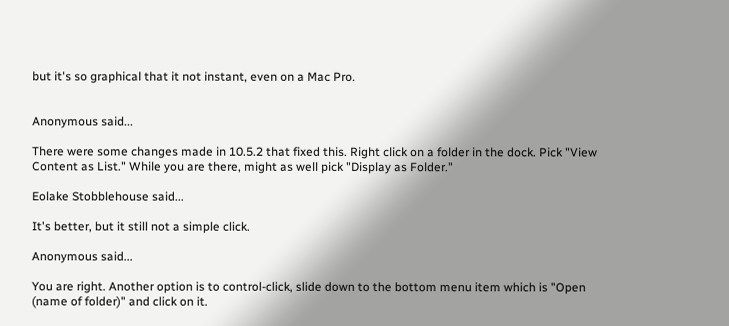but it's so graphical that it not instant, even on a Mac Pro.


Anonymous said...

There were some changes made in 10.5.2 that fixed this. Right click on a folder in the dock. Pick "View Content as List." While you are there, might as well pick "Display as Folder."

Eolake Stobblehouse said...

It's better, but it still not a simple click.

Anonymous said...

You are right. Another option is to control-click, slide down to the bottom menu item which is "Open (name of folder)" and click on it.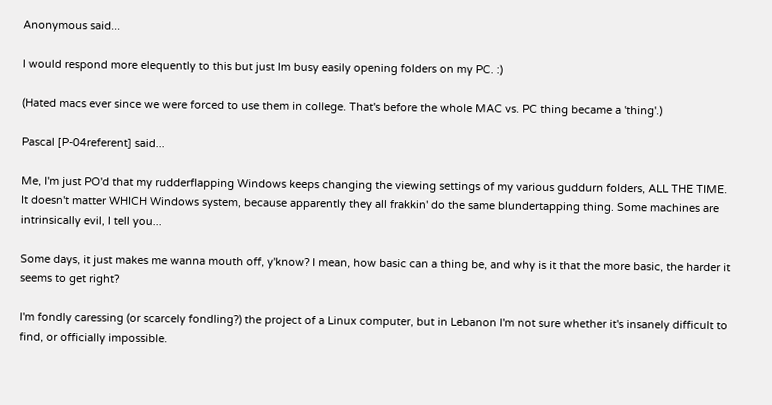Anonymous said...

I would respond more elequently to this but just Im busy easily opening folders on my PC. :)

(Hated macs ever since we were forced to use them in college. That's before the whole MAC vs. PC thing became a 'thing'.)

Pascal [P-04referent] said...

Me, I'm just PO'd that my rudderflapping Windows keeps changing the viewing settings of my various guddurn folders, ALL THE TIME. It doesn't matter WHICH Windows system, because apparently they all frakkin' do the same blundertapping thing. Some machines are intrinsically evil, I tell you...

Some days, it just makes me wanna mouth off, y'know? I mean, how basic can a thing be, and why is it that the more basic, the harder it seems to get right?

I'm fondly caressing (or scarcely fondling?) the project of a Linux computer, but in Lebanon I'm not sure whether it's insanely difficult to find, or officially impossible.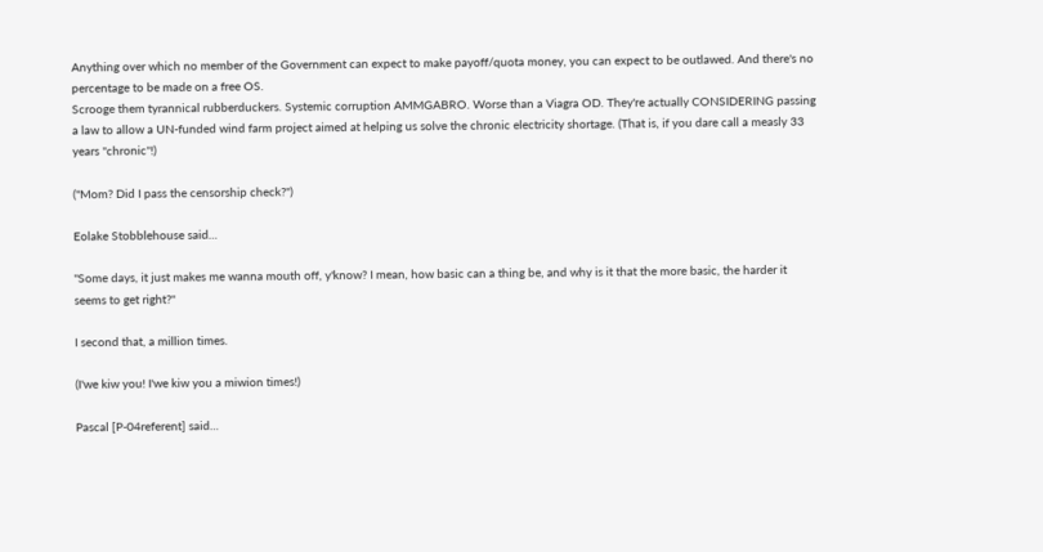Anything over which no member of the Government can expect to make payoff/quota money, you can expect to be outlawed. And there's no percentage to be made on a free OS.
Scrooge them tyrannical rubberduckers. Systemic corruption AMMGABRO. Worse than a Viagra OD. They're actually CONSIDERING passing a law to allow a UN-funded wind farm project aimed at helping us solve the chronic electricity shortage. (That is, if you dare call a measly 33 years "chronic"!)

("Mom? Did I pass the censorship check?")

Eolake Stobblehouse said...

"Some days, it just makes me wanna mouth off, y'know? I mean, how basic can a thing be, and why is it that the more basic, the harder it seems to get right?"

I second that, a million times.

(I'we kiw you! I'we kiw you a miwion times!)

Pascal [P-04referent] said...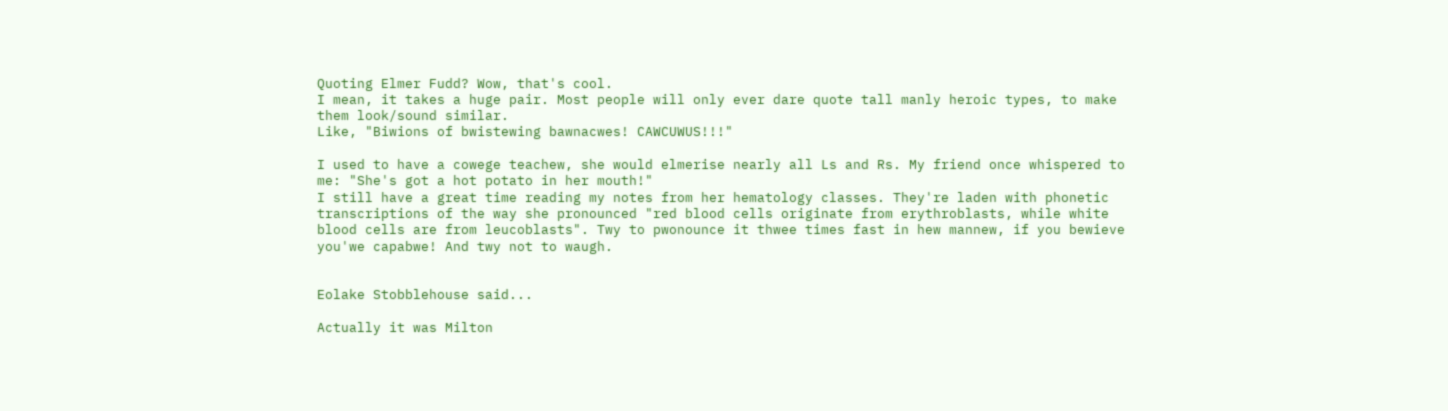Quoting Elmer Fudd? Wow, that's cool.
I mean, it takes a huge pair. Most people will only ever dare quote tall manly heroic types, to make them look/sound similar.
Like, "Biwions of bwistewing bawnacwes! CAWCUWUS!!!"

I used to have a cowege teachew, she would elmerise nearly all Ls and Rs. My friend once whispered to me: "She's got a hot potato in her mouth!"
I still have a great time reading my notes from her hematology classes. They're laden with phonetic transcriptions of the way she pronounced "red blood cells originate from erythroblasts, while white blood cells are from leucoblasts". Twy to pwonounce it thwee times fast in hew mannew, if you bewieve you'we capabwe! And twy not to waugh.


Eolake Stobblehouse said...

Actually it was Milton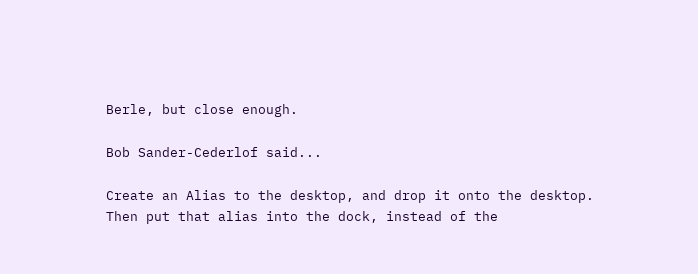Berle, but close enough.

Bob Sander-Cederlof said...

Create an Alias to the desktop, and drop it onto the desktop. Then put that alias into the dock, instead of the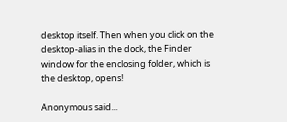desktop itself. Then when you click on the desktop-alias in the dock, the Finder window for the enclosing folder, which is the desktop, opens!

Anonymous said...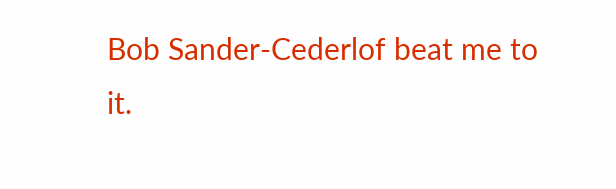Bob Sander-Cederlof beat me to it.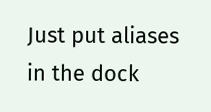Just put aliases in the dock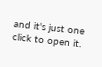and it's just one click to open it.